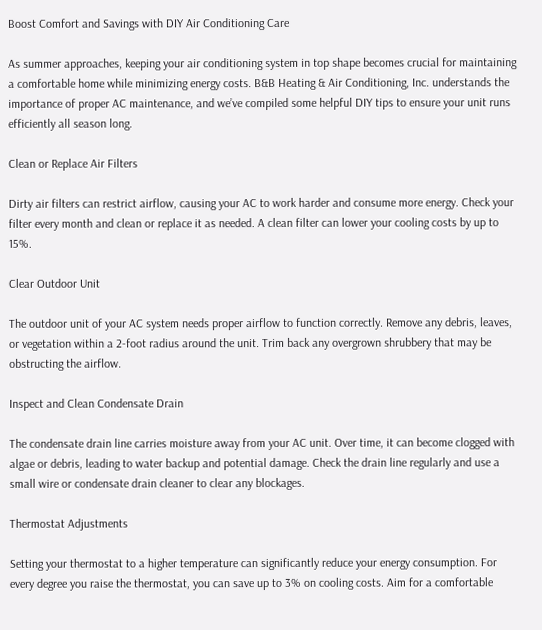Boost Comfort and Savings with DIY Air Conditioning Care

As summer approaches, keeping your air conditioning system in top shape becomes crucial for maintaining a comfortable home while minimizing energy costs. B&B Heating & Air Conditioning, Inc. understands the importance of proper AC maintenance, and we’ve compiled some helpful DIY tips to ensure your unit runs efficiently all season long.

Clean or Replace Air Filters

Dirty air filters can restrict airflow, causing your AC to work harder and consume more energy. Check your filter every month and clean or replace it as needed. A clean filter can lower your cooling costs by up to 15%.

Clear Outdoor Unit

The outdoor unit of your AC system needs proper airflow to function correctly. Remove any debris, leaves, or vegetation within a 2-foot radius around the unit. Trim back any overgrown shrubbery that may be obstructing the airflow.

Inspect and Clean Condensate Drain

The condensate drain line carries moisture away from your AC unit. Over time, it can become clogged with algae or debris, leading to water backup and potential damage. Check the drain line regularly and use a small wire or condensate drain cleaner to clear any blockages.

Thermostat Adjustments

Setting your thermostat to a higher temperature can significantly reduce your energy consumption. For every degree you raise the thermostat, you can save up to 3% on cooling costs. Aim for a comfortable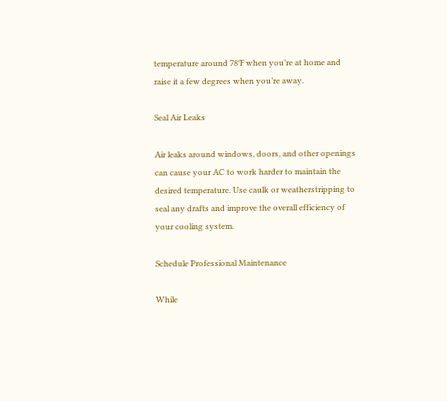temperature around 78°F when you’re at home and raise it a few degrees when you’re away.

Seal Air Leaks

Air leaks around windows, doors, and other openings can cause your AC to work harder to maintain the desired temperature. Use caulk or weatherstripping to seal any drafts and improve the overall efficiency of your cooling system.

Schedule Professional Maintenance

While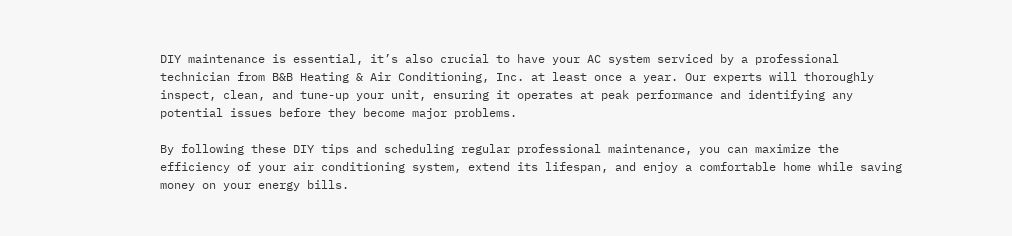DIY maintenance is essential, it’s also crucial to have your AC system serviced by a professional technician from B&B Heating & Air Conditioning, Inc. at least once a year. Our experts will thoroughly inspect, clean, and tune-up your unit, ensuring it operates at peak performance and identifying any potential issues before they become major problems.

By following these DIY tips and scheduling regular professional maintenance, you can maximize the efficiency of your air conditioning system, extend its lifespan, and enjoy a comfortable home while saving money on your energy bills.